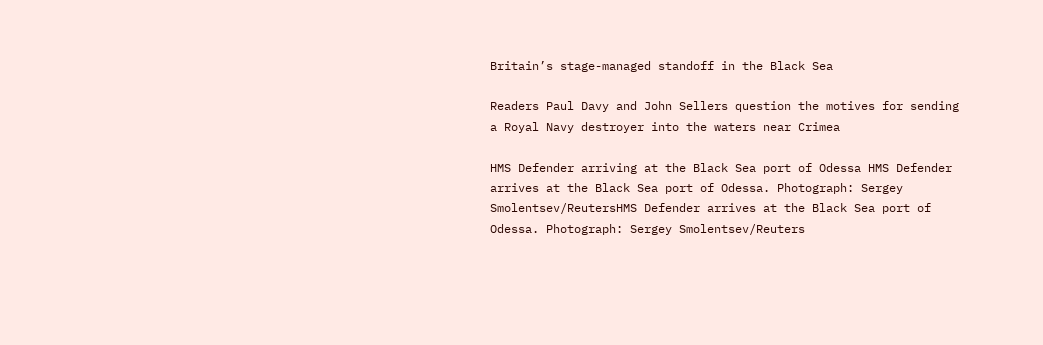Britain’s stage-managed standoff in the Black Sea

Readers Paul Davy and John Sellers question the motives for sending a Royal Navy destroyer into the waters near Crimea

HMS Defender arriving at the Black Sea port of Odessa HMS Defender arrives at the Black Sea port of Odessa. Photograph: Sergey Smolentsev/ReutersHMS Defender arrives at the Black Sea port of Odessa. Photograph: Sergey Smolentsev/Reuters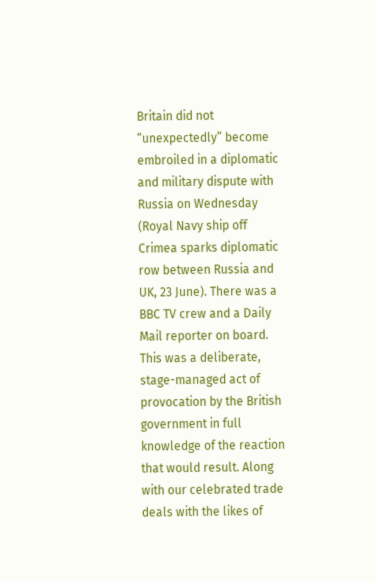Britain did not “unexpectedly” become embroiled in a diplomatic and military dispute with Russia on Wednesday (Royal Navy ship off Crimea sparks diplomatic row between Russia and UK, 23 June). There was a BBC TV crew and a Daily Mail reporter on board. This was a deliberate, stage-managed act of provocation by the British government in full knowledge of the reaction that would result. Along with our celebrated trade deals with the likes of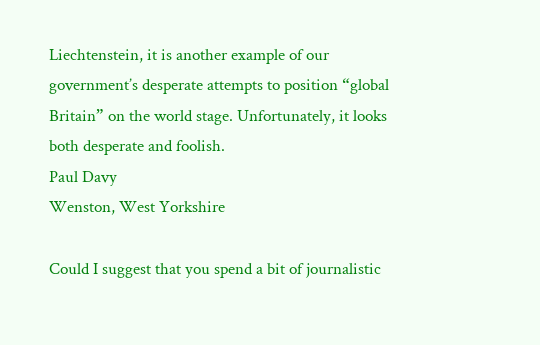Liechtenstein, it is another example of our government’s desperate attempts to position “global Britain” on the world stage. Unfortunately, it looks both desperate and foolish.
Paul Davy
Wenston, West Yorkshire

Could I suggest that you spend a bit of journalistic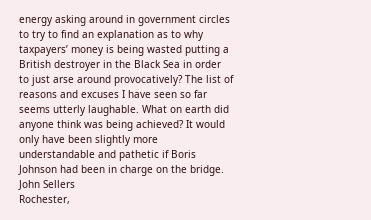energy asking around in government circles to try to find an explanation as to why taxpayers’ money is being wasted putting a British destroyer in the Black Sea in order to just arse around provocatively? The list of reasons and excuses I have seen so far seems utterly laughable. What on earth did anyone think was being achieved? It would only have been slightly more understandable and pathetic if Boris Johnson had been in charge on the bridge.
John Sellers
Rochester,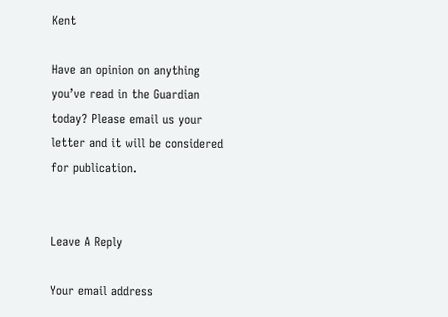Kent

Have an opinion on anything you’ve read in the Guardian today? Please email us your letter and it will be considered for publication.


Leave A Reply

Your email address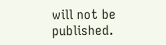will not be published.